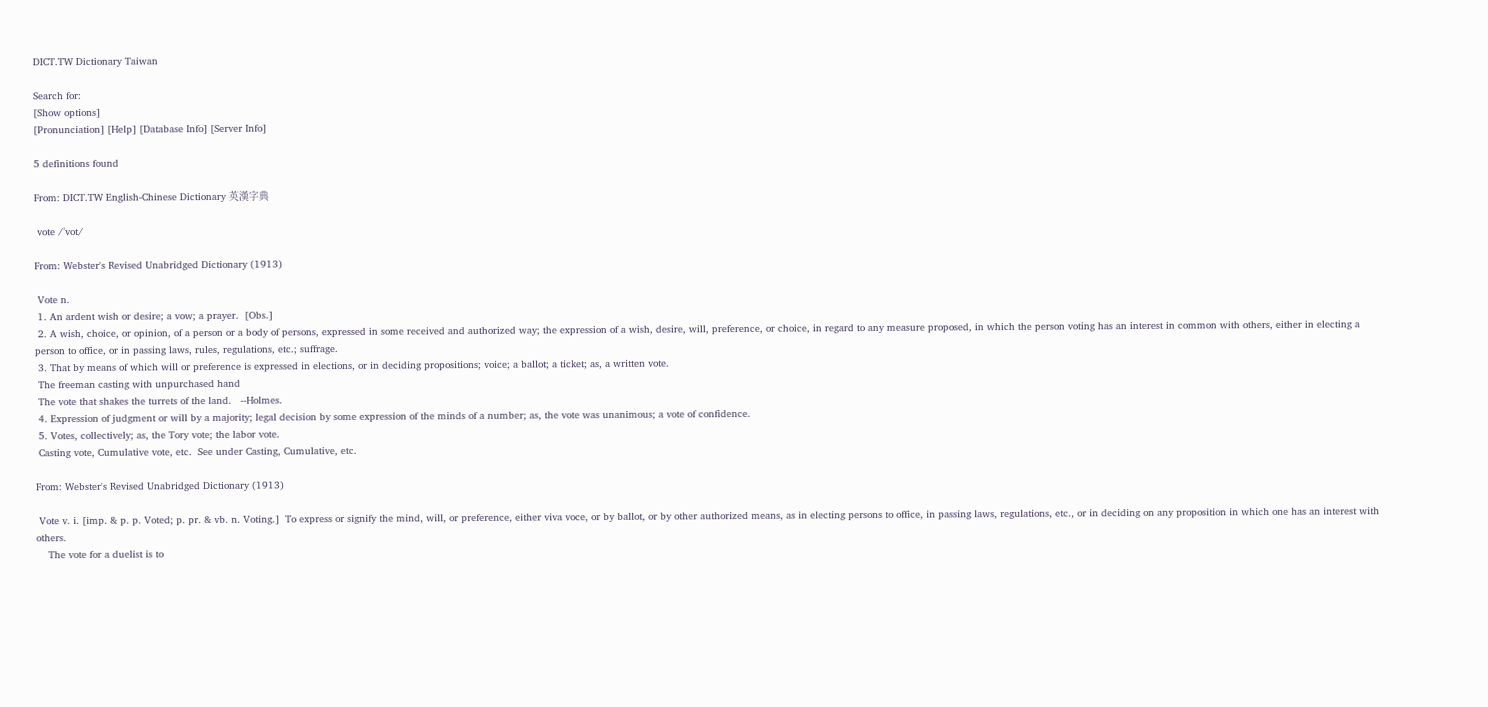DICT.TW Dictionary Taiwan

Search for:
[Show options]
[Pronunciation] [Help] [Database Info] [Server Info]

5 definitions found

From: DICT.TW English-Chinese Dictionary 英漢字典

 vote /ˈvot/

From: Webster's Revised Unabridged Dictionary (1913)

 Vote n.
 1. An ardent wish or desire; a vow; a prayer.  [Obs.]
 2. A wish, choice, or opinion, of a person or a body of persons, expressed in some received and authorized way; the expression of a wish, desire, will, preference, or choice, in regard to any measure proposed, in which the person voting has an interest in common with others, either in electing a person to office, or in passing laws, rules, regulations, etc.; suffrage.
 3. That by means of which will or preference is expressed in elections, or in deciding propositions; voice; a ballot; a ticket; as, a written vote.
 The freeman casting with unpurchased hand
 The vote that shakes the turrets of the land.   --Holmes.
 4. Expression of judgment or will by a majority; legal decision by some expression of the minds of a number; as, the vote was unanimous; a vote of confidence.
 5. Votes, collectively; as, the Tory vote; the labor vote.
 Casting vote, Cumulative vote, etc.  See under Casting, Cumulative, etc.

From: Webster's Revised Unabridged Dictionary (1913)

 Vote v. i. [imp. & p. p. Voted; p. pr. & vb. n. Voting.]  To express or signify the mind, will, or preference, either viva voce, or by ballot, or by other authorized means, as in electing persons to office, in passing laws, regulations, etc., or in deciding on any proposition in which one has an interest with others.
    The vote for a duelist is to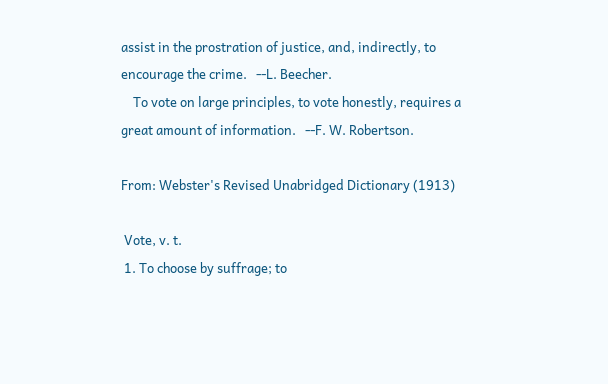assist in the prostration of justice, and, indirectly, to encourage the crime.   --L. Beecher.
    To vote on large principles, to vote honestly, requires a great amount of information.   --F. W. Robertson.

From: Webster's Revised Unabridged Dictionary (1913)

 Vote, v. t.
 1. To choose by suffrage; to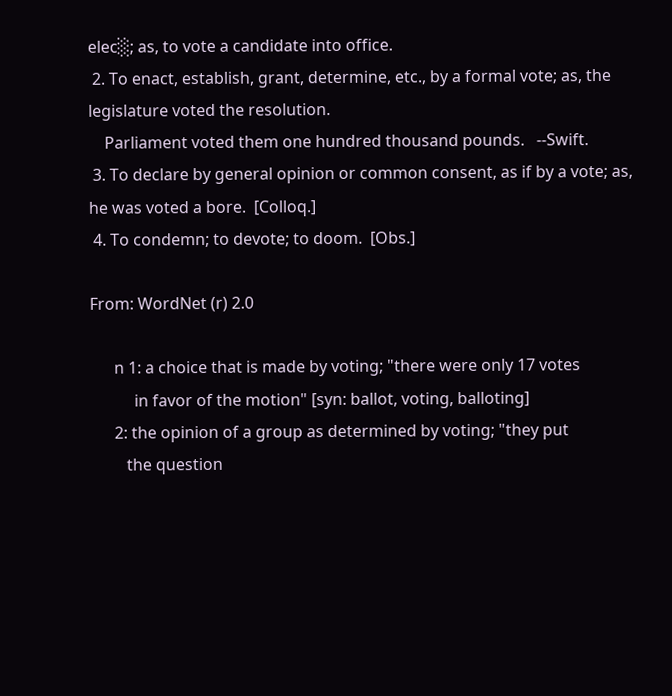elec░; as, to vote a candidate into office.
 2. To enact, establish, grant, determine, etc., by a formal vote; as, the legislature voted the resolution.
    Parliament voted them one hundred thousand pounds.   --Swift.
 3. To declare by general opinion or common consent, as if by a vote; as, he was voted a bore.  [Colloq.]
 4. To condemn; to devote; to doom.  [Obs.]

From: WordNet (r) 2.0

      n 1: a choice that is made by voting; "there were only 17 votes
           in favor of the motion" [syn: ballot, voting, balloting]
      2: the opinion of a group as determined by voting; "they put
         the question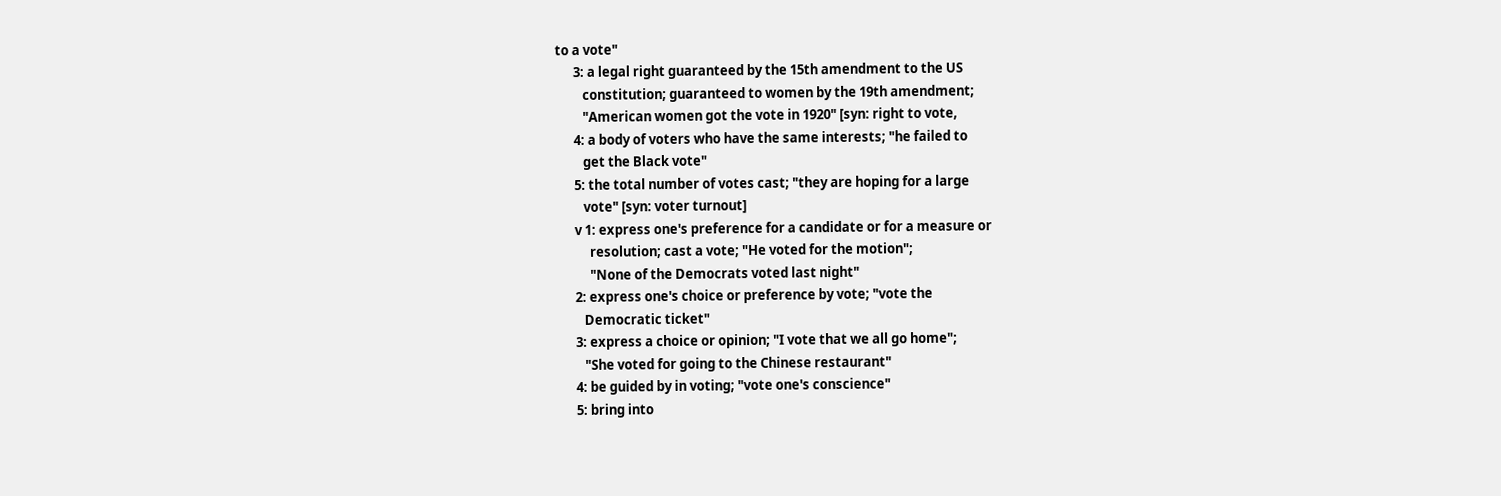to a vote"
      3: a legal right guaranteed by the 15th amendment to the US
         constitution; guaranteed to women by the 19th amendment;
         "American women got the vote in 1920" [syn: right to vote,
      4: a body of voters who have the same interests; "he failed to
         get the Black vote"
      5: the total number of votes cast; "they are hoping for a large
         vote" [syn: voter turnout]
      v 1: express one's preference for a candidate or for a measure or
           resolution; cast a vote; "He voted for the motion";
           "None of the Democrats voted last night"
      2: express one's choice or preference by vote; "vote the
         Democratic ticket"
      3: express a choice or opinion; "I vote that we all go home";
         "She voted for going to the Chinese restaurant"
      4: be guided by in voting; "vote one's conscience"
      5: bring into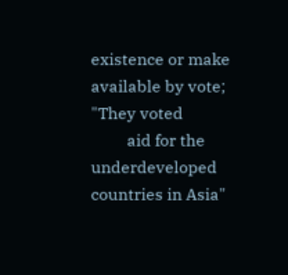existence or make available by vote; "They voted
         aid for the underdeveloped countries in Asia"